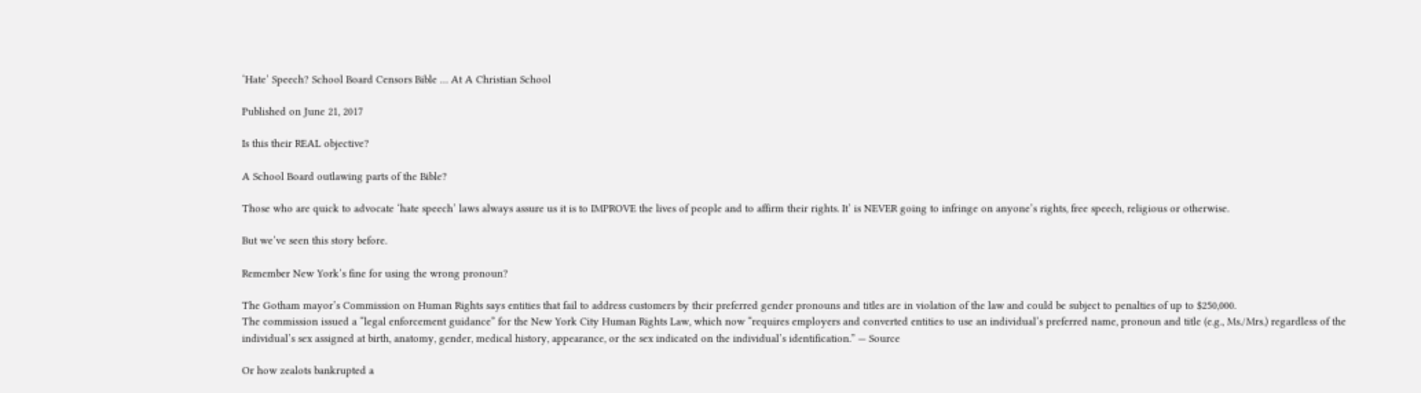‘Hate’ Speech? School Board Censors Bible … At A Christian School

Published on June 21, 2017

Is this their REAL objective?

A School Board outlawing parts of the Bible?

Those who are quick to advocate ‘hate speech’ laws always assure us it is to IMPROVE the lives of people and to affirm their rights. It’ is NEVER going to infringe on anyone’s rights, free speech, religious or otherwise.

But we’ve seen this story before.

Remember New York’s fine for using the wrong pronoun?

The Gotham mayor’s Commission on Human Rights says entities that fail to address customers by their preferred gender pronouns and titles are in violation of the law and could be subject to penalties of up to $250,000.
The commission issued a “legal enforcement guidance” for the New York City Human Rights Law, which now “requires employers and converted entities to use an individual’s preferred name, pronoun and title (e.g., Ms./Mrs.) regardless of the individual’s sex assigned at birth, anatomy, gender, medical history, appearance, or the sex indicated on the individual’s identification.” — Source

Or how zealots bankrupted a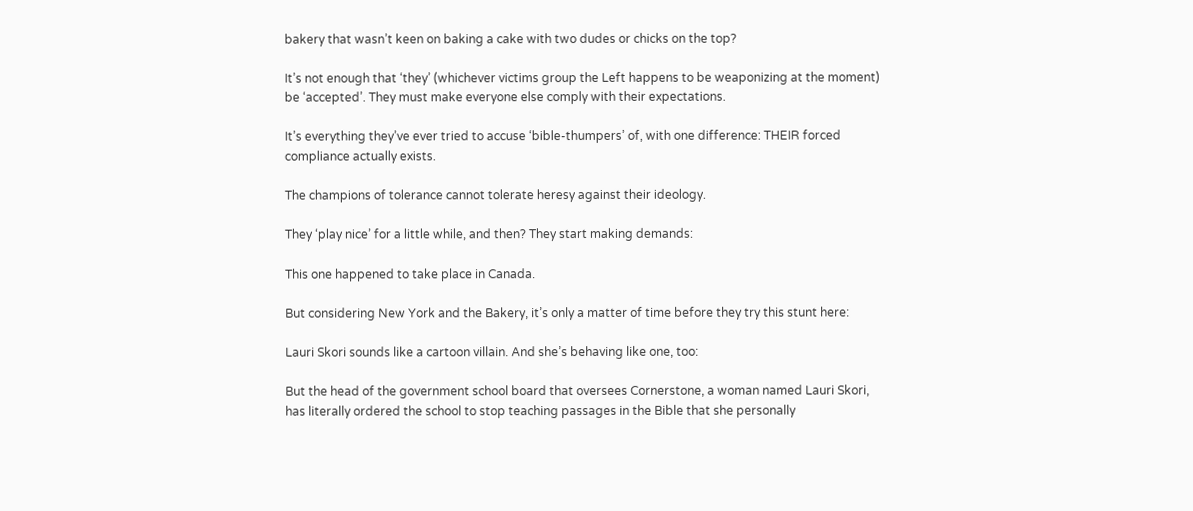bakery that wasn’t keen on baking a cake with two dudes or chicks on the top?

It’s not enough that ‘they’ (whichever victims group the Left happens to be weaponizing at the moment) be ‘accepted’. They must make everyone else comply with their expectations.

It’s everything they’ve ever tried to accuse ‘bible-thumpers’ of, with one difference: THEIR forced compliance actually exists.

The champions of tolerance cannot tolerate heresy against their ideology.

They ‘play nice’ for a little while, and then? They start making demands:

This one happened to take place in Canada.

But considering New York and the Bakery, it’s only a matter of time before they try this stunt here:

Lauri Skori sounds like a cartoon villain. And she’s behaving like one, too:

But the head of the government school board that oversees Cornerstone, a woman named Lauri Skori, has literally ordered the school to stop teaching passages in the Bible that she personally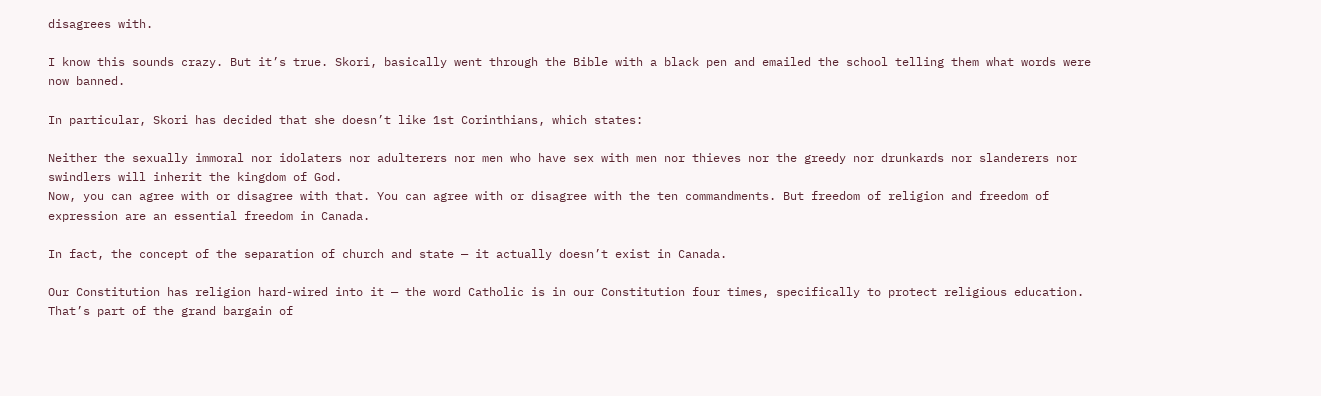disagrees with.

I know this sounds crazy. But it’s true. Skori, basically went through the Bible with a black pen and emailed the school telling them what words were now banned.

In particular, Skori has decided that she doesn’t like 1st Corinthians, which states:

Neither the sexually immoral nor idolaters nor adulterers nor men who have sex with men nor thieves nor the greedy nor drunkards nor slanderers nor swindlers will inherit the kingdom of God.
Now, you can agree with or disagree with that. You can agree with or disagree with the ten commandments. But freedom of religion and freedom of expression are an essential freedom in Canada.

In fact, the concept of the separation of church and state — it actually doesn’t exist in Canada.

Our Constitution has religion hard-wired into it — the word Catholic is in our Constitution four times, specifically to protect religious education. That’s part of the grand bargain of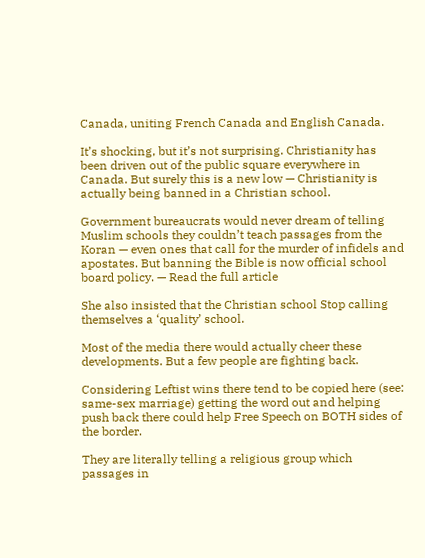Canada, uniting French Canada and English Canada.

It’s shocking, but it’s not surprising. Christianity has been driven out of the public square everywhere in Canada. But surely this is a new low — Christianity is actually being banned in a Christian school.

Government bureaucrats would never dream of telling Muslim schools they couldn’t teach passages from the Koran — even ones that call for the murder of infidels and apostates. But banning the Bible is now official school board policy. — Read the full article

She also insisted that the Christian school Stop calling themselves a ‘quality’ school.

Most of the media there would actually cheer these developments. But a few people are fighting back.

Considering Leftist wins there tend to be copied here (see: same-sex marriage) getting the word out and helping push back there could help Free Speech on BOTH sides of the border.

They are literally telling a religious group which passages in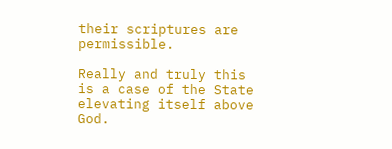their scriptures are permissible.

Really and truly this is a case of the State elevating itself above God.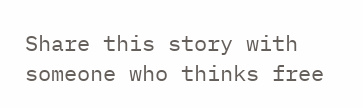Share this story with someone who thinks free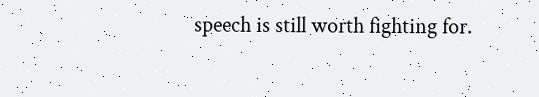speech is still worth fighting for.